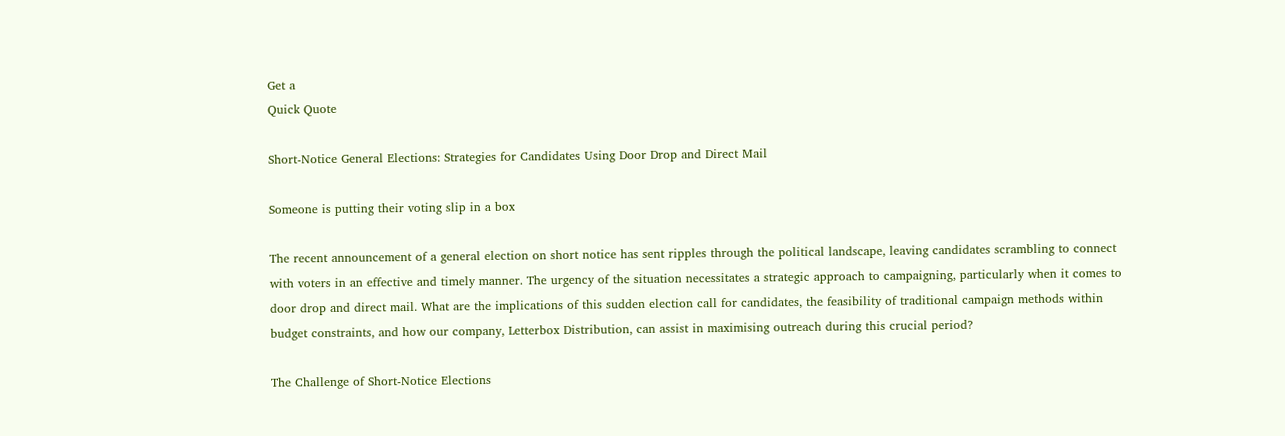Get a
Quick Quote

Short-Notice General Elections: Strategies for Candidates Using Door Drop and Direct Mail

Someone is putting their voting slip in a box

The recent announcement of a general election on short notice has sent ripples through the political landscape, leaving candidates scrambling to connect with voters in an effective and timely manner. The urgency of the situation necessitates a strategic approach to campaigning, particularly when it comes to door drop and direct mail. What are the implications of this sudden election call for candidates, the feasibility of traditional campaign methods within budget constraints, and how our company, Letterbox Distribution, can assist in maximising outreach during this crucial period?

The Challenge of Short-Notice Elections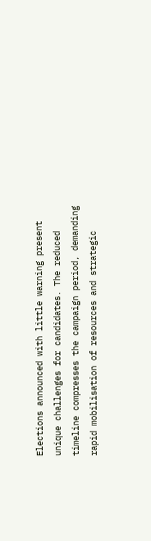Elections announced with little warning present unique challenges for candidates. The reduced timeline compresses the campaign period, demanding rapid mobilisation of resources and strategic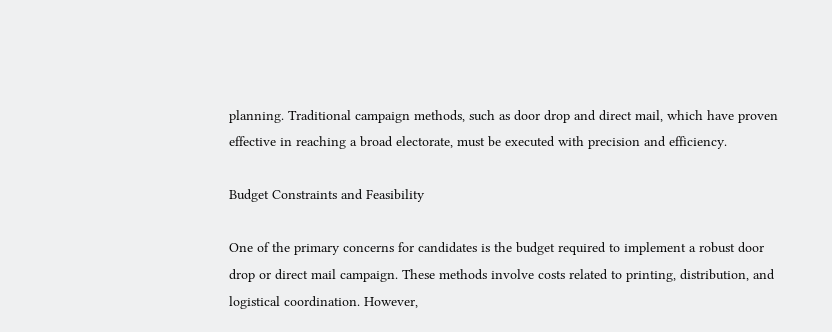planning. Traditional campaign methods, such as door drop and direct mail, which have proven effective in reaching a broad electorate, must be executed with precision and efficiency.

Budget Constraints and Feasibility

One of the primary concerns for candidates is the budget required to implement a robust door drop or direct mail campaign. These methods involve costs related to printing, distribution, and logistical coordination. However,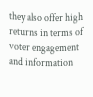they also offer high returns in terms of voter engagement and information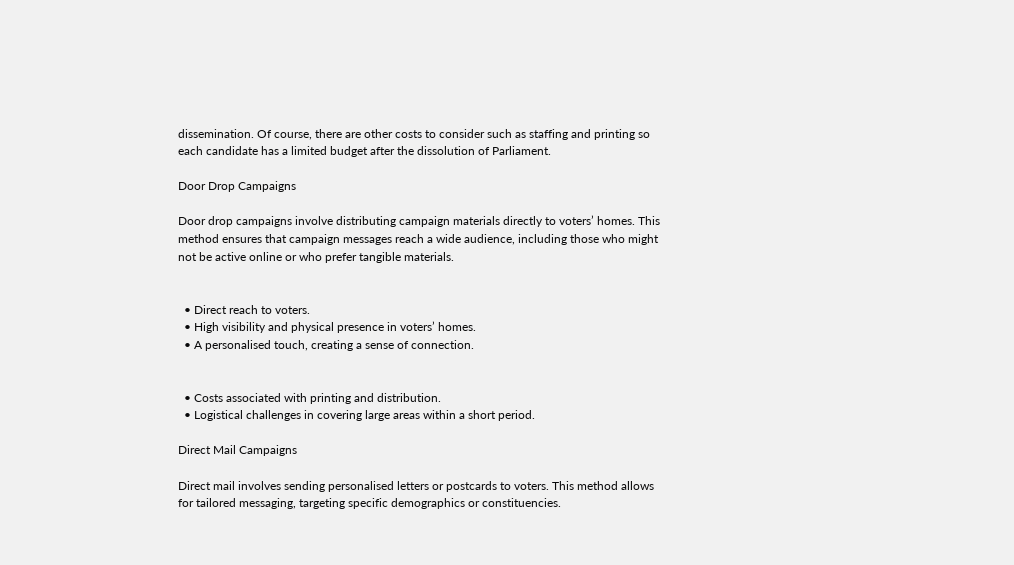dissemination. Of course, there are other costs to consider such as staffing and printing so each candidate has a limited budget after the dissolution of Parliament.

Door Drop Campaigns

Door drop campaigns involve distributing campaign materials directly to voters’ homes. This method ensures that campaign messages reach a wide audience, including those who might not be active online or who prefer tangible materials.


  • Direct reach to voters.
  • High visibility and physical presence in voters’ homes.
  • A personalised touch, creating a sense of connection.


  • Costs associated with printing and distribution.
  • Logistical challenges in covering large areas within a short period.

Direct Mail Campaigns

Direct mail involves sending personalised letters or postcards to voters. This method allows for tailored messaging, targeting specific demographics or constituencies.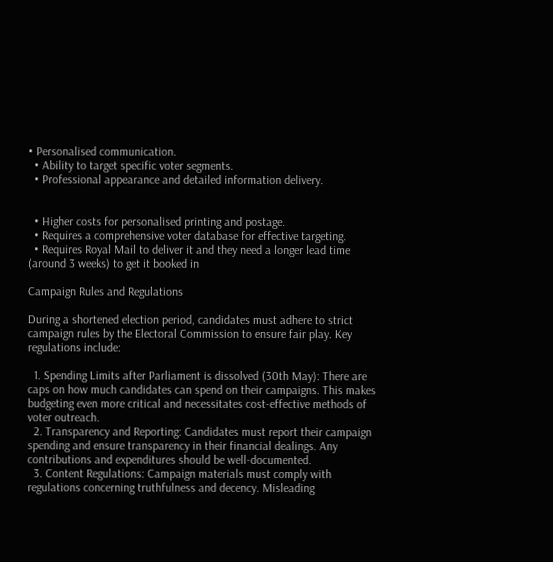• Personalised communication.
  • Ability to target specific voter segments.
  • Professional appearance and detailed information delivery.


  • Higher costs for personalised printing and postage.
  • Requires a comprehensive voter database for effective targeting.
  • Requires Royal Mail to deliver it and they need a longer lead time (around 3 weeks) to get it booked in

Campaign Rules and Regulations

During a shortened election period, candidates must adhere to strict campaign rules by the Electoral Commission to ensure fair play. Key regulations include:

  1. Spending Limits after Parliament is dissolved (30th May): There are caps on how much candidates can spend on their campaigns. This makes budgeting even more critical and necessitates cost-effective methods of voter outreach.
  2. Transparency and Reporting: Candidates must report their campaign spending and ensure transparency in their financial dealings. Any contributions and expenditures should be well-documented.
  3. Content Regulations: Campaign materials must comply with regulations concerning truthfulness and decency. Misleading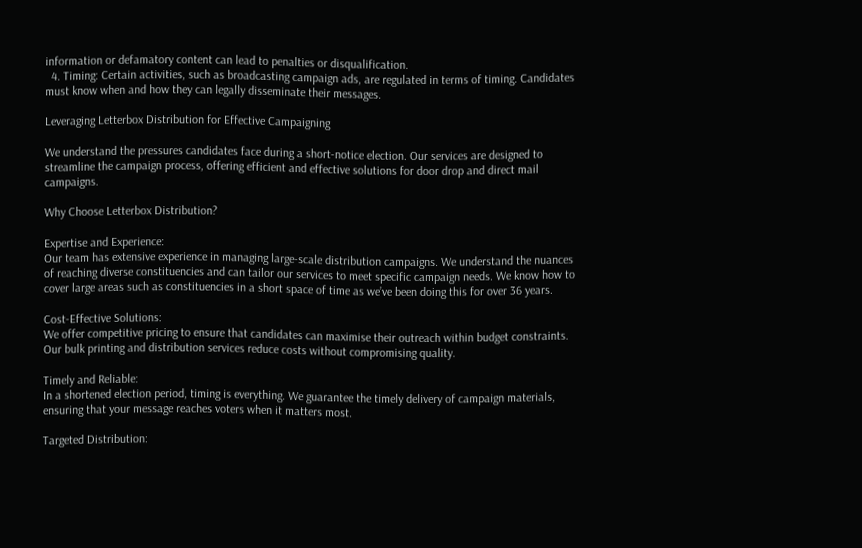information or defamatory content can lead to penalties or disqualification.
  4. Timing: Certain activities, such as broadcasting campaign ads, are regulated in terms of timing. Candidates must know when and how they can legally disseminate their messages.

Leveraging Letterbox Distribution for Effective Campaigning

We understand the pressures candidates face during a short-notice election. Our services are designed to streamline the campaign process, offering efficient and effective solutions for door drop and direct mail campaigns.

Why Choose Letterbox Distribution?

Expertise and Experience:
Our team has extensive experience in managing large-scale distribution campaigns. We understand the nuances of reaching diverse constituencies and can tailor our services to meet specific campaign needs. We know how to cover large areas such as constituencies in a short space of time as we’ve been doing this for over 36 years.

Cost-Effective Solutions:
We offer competitive pricing to ensure that candidates can maximise their outreach within budget constraints. Our bulk printing and distribution services reduce costs without compromising quality.

Timely and Reliable:
In a shortened election period, timing is everything. We guarantee the timely delivery of campaign materials, ensuring that your message reaches voters when it matters most.

Targeted Distribution: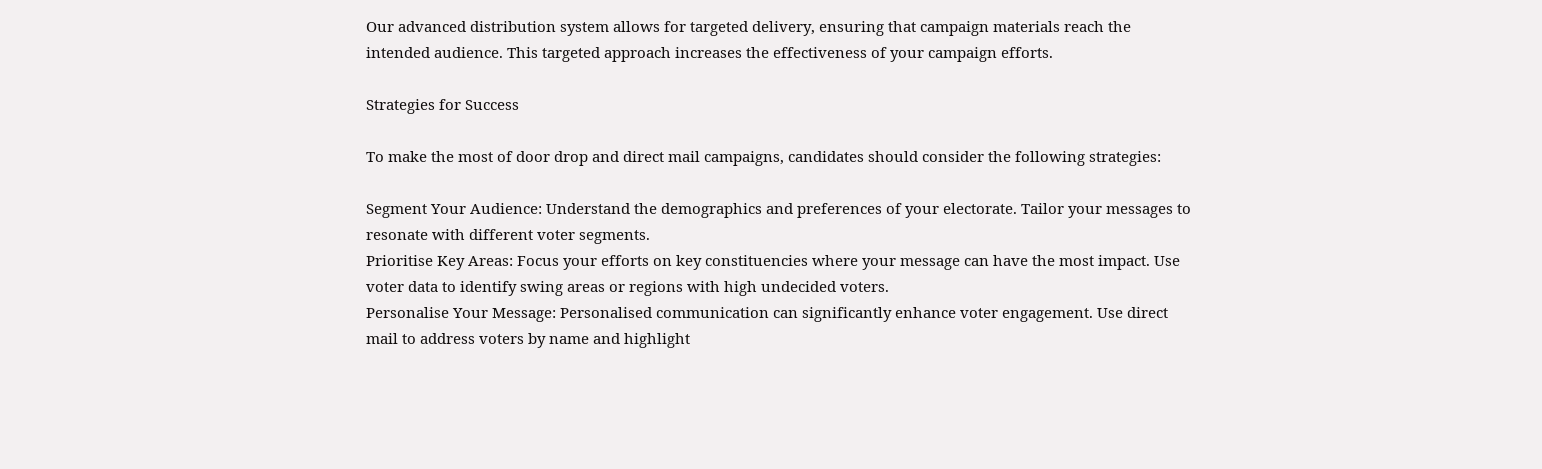Our advanced distribution system allows for targeted delivery, ensuring that campaign materials reach the intended audience. This targeted approach increases the effectiveness of your campaign efforts.

Strategies for Success

To make the most of door drop and direct mail campaigns, candidates should consider the following strategies:

Segment Your Audience: Understand the demographics and preferences of your electorate. Tailor your messages to resonate with different voter segments.
Prioritise Key Areas: Focus your efforts on key constituencies where your message can have the most impact. Use voter data to identify swing areas or regions with high undecided voters.
Personalise Your Message: Personalised communication can significantly enhance voter engagement. Use direct mail to address voters by name and highlight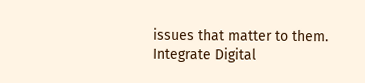issues that matter to them.
Integrate Digital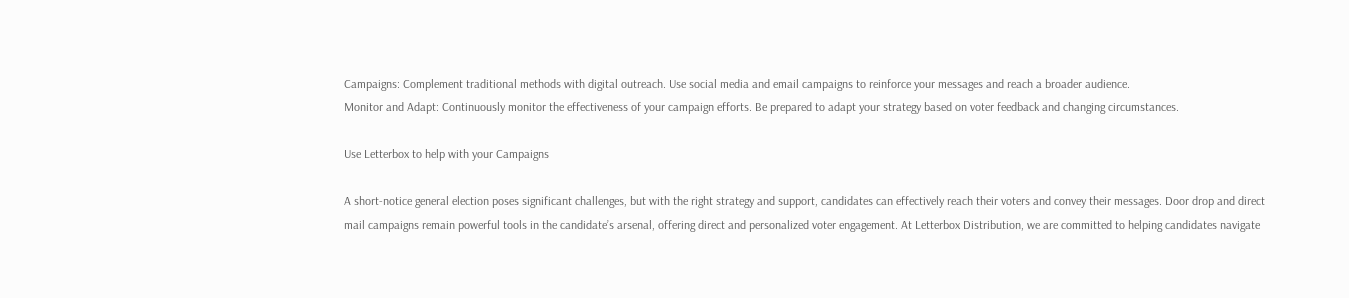Campaigns: Complement traditional methods with digital outreach. Use social media and email campaigns to reinforce your messages and reach a broader audience.
Monitor and Adapt: Continuously monitor the effectiveness of your campaign efforts. Be prepared to adapt your strategy based on voter feedback and changing circumstances.

Use Letterbox to help with your Campaigns

A short-notice general election poses significant challenges, but with the right strategy and support, candidates can effectively reach their voters and convey their messages. Door drop and direct mail campaigns remain powerful tools in the candidate’s arsenal, offering direct and personalized voter engagement. At Letterbox Distribution, we are committed to helping candidates navigate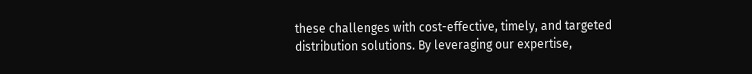these challenges with cost-effective, timely, and targeted distribution solutions. By leveraging our expertise,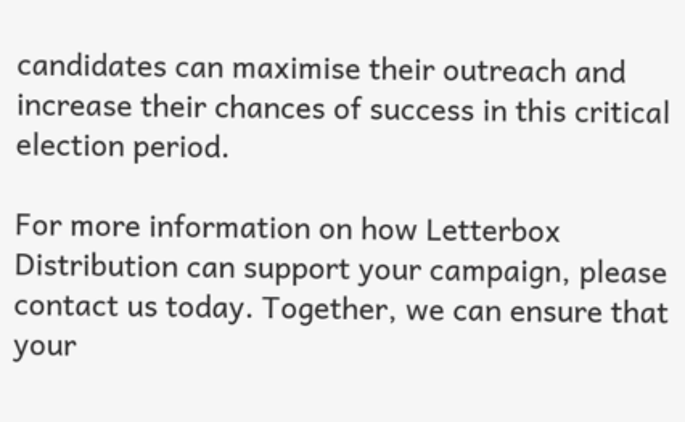candidates can maximise their outreach and increase their chances of success in this critical election period.

For more information on how Letterbox Distribution can support your campaign, please contact us today. Together, we can ensure that your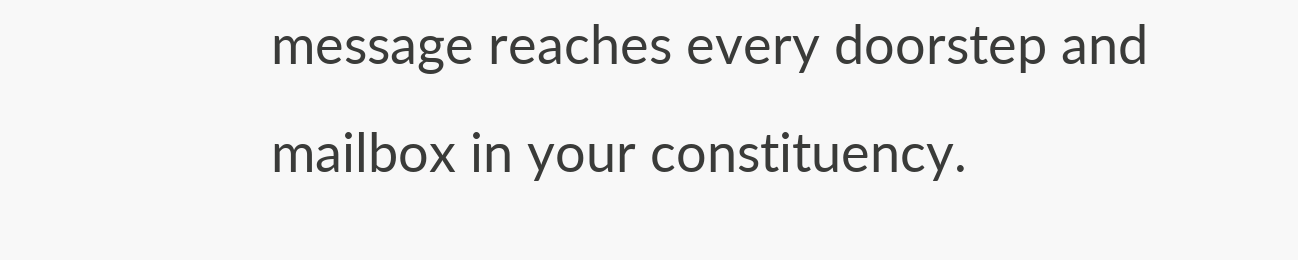message reaches every doorstep and mailbox in your constituency.